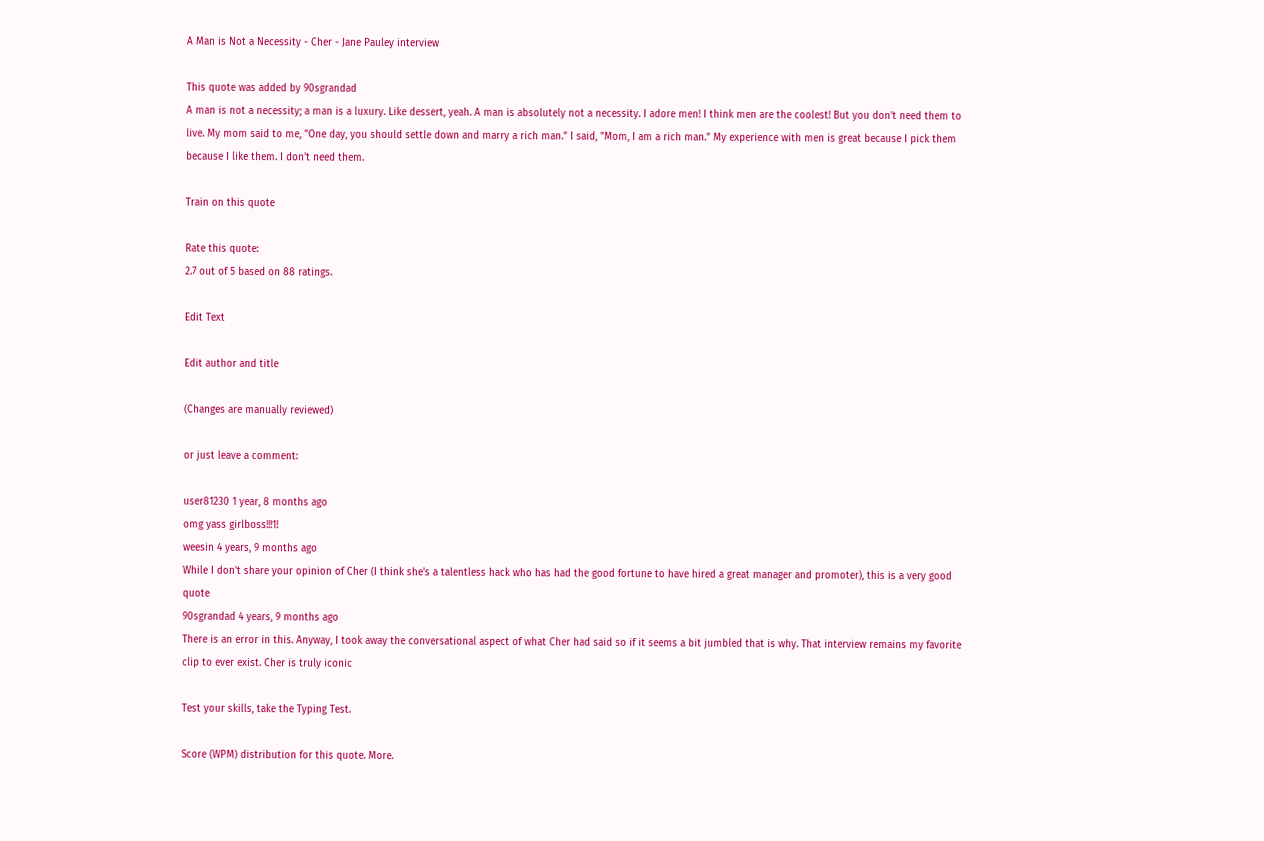A Man is Not a Necessity - Cher - Jane Pauley interview

This quote was added by 90sgrandad
A man is not a necessity; a man is a luxury. Like dessert, yeah. A man is absolutely not a necessity. I adore men! I think men are the coolest! But you don't need them to live. My mom said to me, "One day, you should settle down and marry a rich man." I said, "Mom, I am a rich man." My experience with men is great because I pick them because I like them. I don't need them.

Train on this quote

Rate this quote:
2.7 out of 5 based on 88 ratings.

Edit Text

Edit author and title

(Changes are manually reviewed)

or just leave a comment:

user81230 1 year, 8 months ago
omg yass girlboss!!!1!
weesin 4 years, 9 months ago
While I don't share your opinion of Cher (I think she's a talentless hack who has had the good fortune to have hired a great manager and promoter), this is a very good quote
90sgrandad 4 years, 9 months ago
There is an error in this. Anyway, I took away the conversational aspect of what Cher had said so if it seems a bit jumbled that is why. That interview remains my favorite clip to ever exist. Cher is truly iconic

Test your skills, take the Typing Test.

Score (WPM) distribution for this quote. More.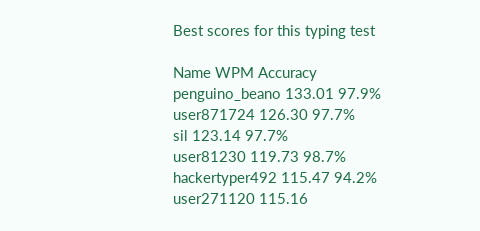Best scores for this typing test

Name WPM Accuracy
penguino_beano 133.01 97.9%
user871724 126.30 97.7%
sil 123.14 97.7%
user81230 119.73 98.7%
hackertyper492 115.47 94.2%
user271120 115.16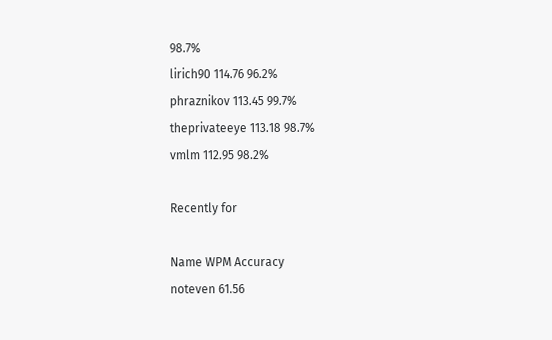98.7%
lirich90 114.76 96.2%
phraznikov 113.45 99.7%
theprivateeye 113.18 98.7%
vmlm 112.95 98.2%

Recently for

Name WPM Accuracy
noteven 61.56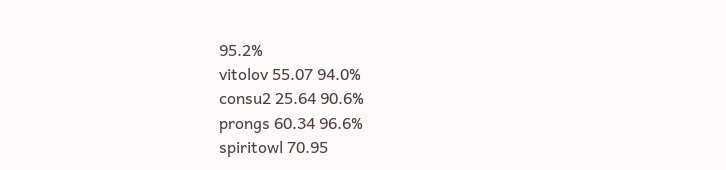95.2%
vitolov 55.07 94.0%
consu2 25.64 90.6%
prongs 60.34 96.6%
spiritowl 70.95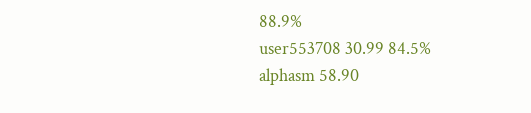88.9%
user553708 30.99 84.5%
alphasm 58.90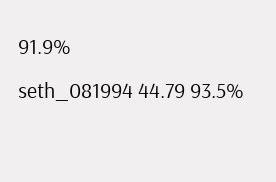91.9%
seth_081994 44.79 93.5%